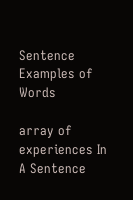Sentence Examples of Words

array of experiences In A Sentence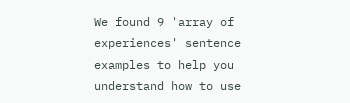We found 9 'array of experiences' sentence examples to help you understand how to use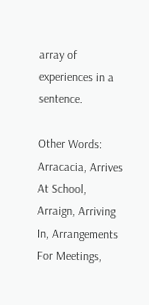array of experiences in a sentence.

Other Words: Arracacia, Arrives At School, Arraign, Arriving In, Arrangements For Meetings,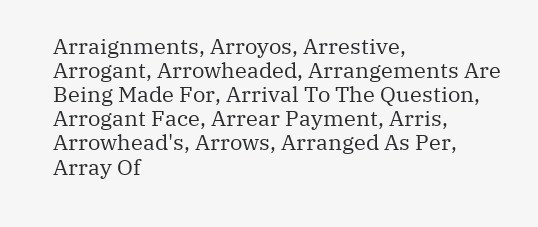Arraignments, Arroyos, Arrestive, Arrogant, Arrowheaded, Arrangements Are Being Made For, Arrival To The Question, Arrogant Face, Arrear Payment, Arris, Arrowhead's, Arrows, Arranged As Per, Array Of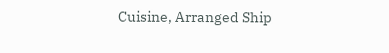Cuisine, Arranged Ship